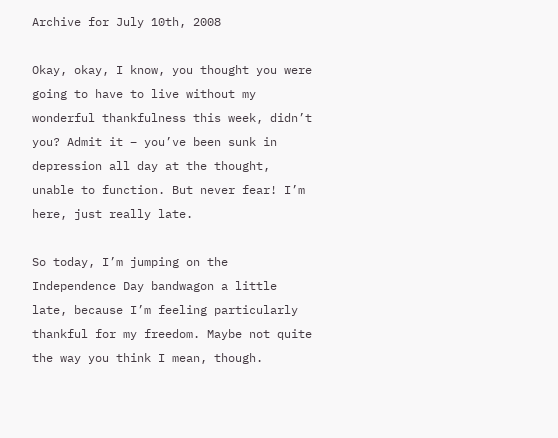Archive for July 10th, 2008

Okay, okay, I know, you thought you were going to have to live without my wonderful thankfulness this week, didn’t you? Admit it – you’ve been sunk in depression all day at the thought, unable to function. But never fear! I’m here, just really late.

So today, I’m jumping on the Independence Day bandwagon a little late, because I’m feeling particularly thankful for my freedom. Maybe not quite the way you think I mean, though.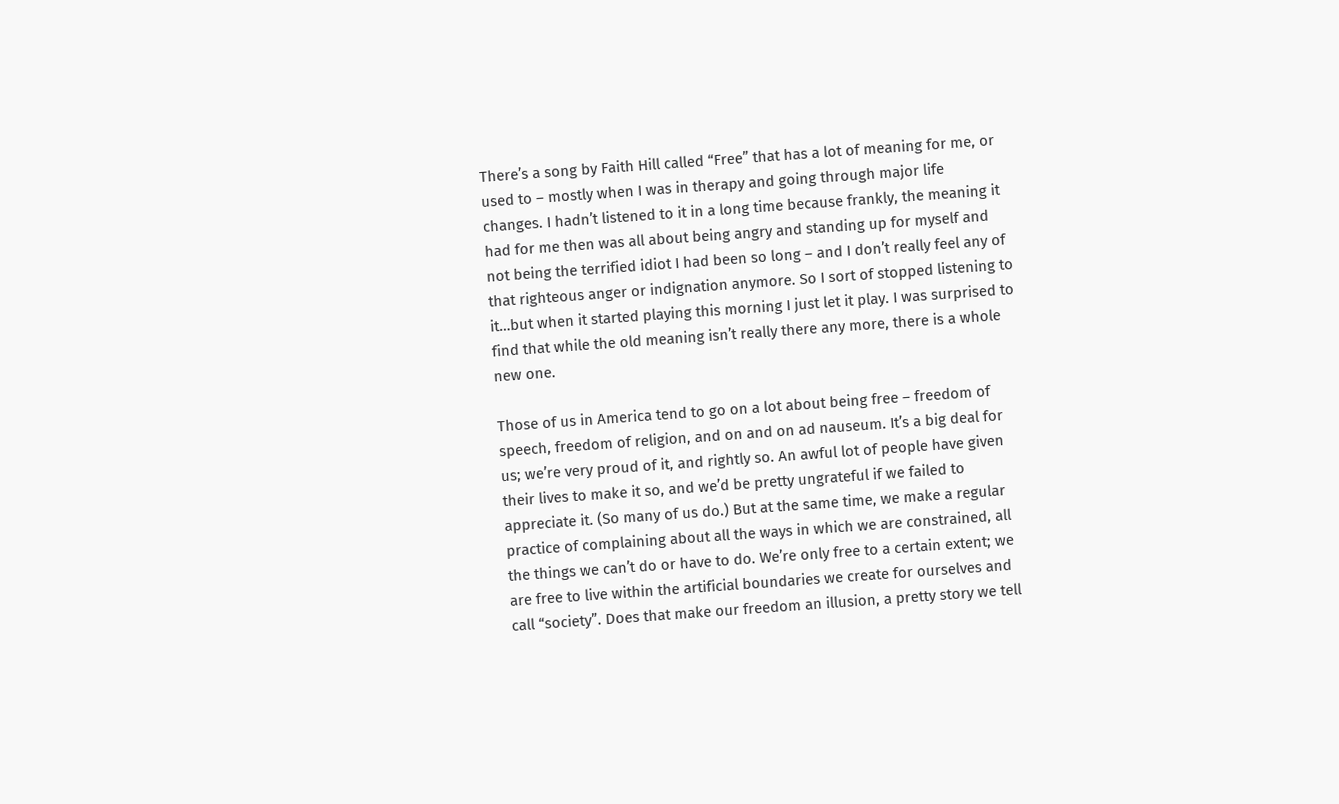There’s a song by Faith Hill called “Free” that has a lot of meaning for me, or used to – mostly when I was in therapy and going through major life changes. I hadn’t listened to it in a long time because frankly, the meaning it had for me then was all about being angry and standing up for myself and not being the terrified idiot I had been so long – and I don’t really feel any of that righteous anger or indignation anymore. So I sort of stopped listening to it…but when it started playing this morning I just let it play. I was surprised to find that while the old meaning isn’t really there any more, there is a whole new one.

Those of us in America tend to go on a lot about being free – freedom of speech, freedom of religion, and on and on ad nauseum. It’s a big deal for us; we’re very proud of it, and rightly so. An awful lot of people have given their lives to make it so, and we’d be pretty ungrateful if we failed to appreciate it. (So many of us do.) But at the same time, we make a regular practice of complaining about all the ways in which we are constrained, all the things we can’t do or have to do. We’re only free to a certain extent; we are free to live within the artificial boundaries we create for ourselves and call “society”. Does that make our freedom an illusion, a pretty story we tell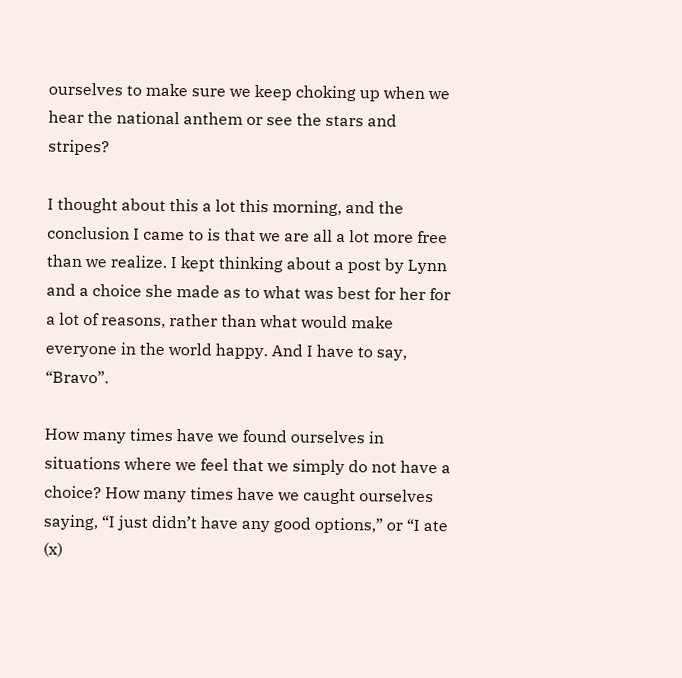ourselves to make sure we keep choking up when we hear the national anthem or see the stars and stripes?

I thought about this a lot this morning, and the conclusion I came to is that we are all a lot more free than we realize. I kept thinking about a post by Lynn and a choice she made as to what was best for her for a lot of reasons, rather than what would make everyone in the world happy. And I have to say, “Bravo”.

How many times have we found ourselves in situations where we feel that we simply do not have a choice? How many times have we caught ourselves saying, “I just didn’t have any good options,” or “I ate (x)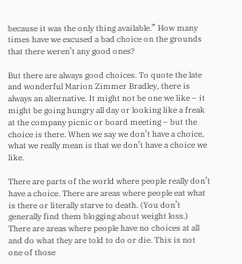because it was the only thing available.” How many times have we excused a bad choice on the grounds that there weren’t any good ones?

But there are always good choices. To quote the late and wonderful Marion Zimmer Bradley, there is always an alternative. It might not be one we like – it might be going hungry all day or looking like a freak at the company picnic or board meeting – but the choice is there. When we say we don’t have a choice, what we really mean is that we don’t have a choice we like.

There are parts of the world where people really don’t have a choice. There are areas where people eat what is there or literally starve to death. (You don’t generally find them blogging about weight loss.) There are areas where people have no choices at all and do what they are told to do or die. This is not one of those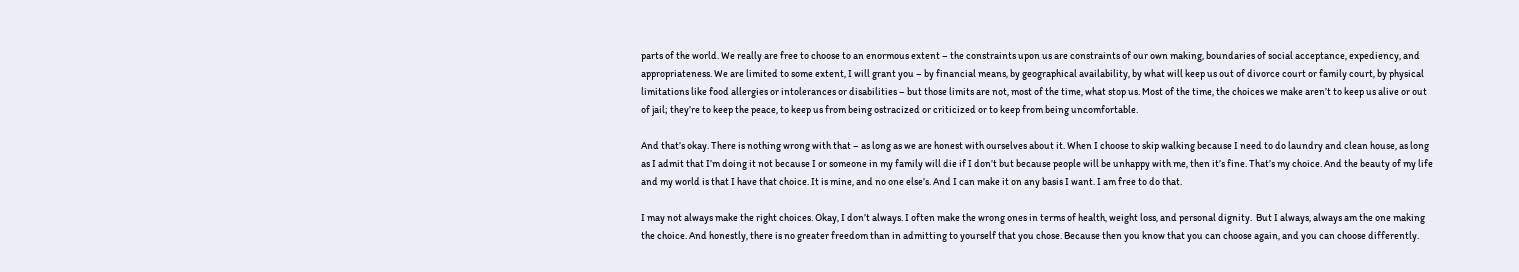parts of the world. We really are free to choose to an enormous extent – the constraints upon us are constraints of our own making, boundaries of social acceptance, expediency, and appropriateness. We are limited to some extent, I will grant you – by financial means, by geographical availability, by what will keep us out of divorce court or family court, by physical limitations like food allergies or intolerances or disabilities – but those limits are not, most of the time, what stop us. Most of the time, the choices we make aren’t to keep us alive or out of jail; they’re to keep the peace, to keep us from being ostracized or criticized or to keep from being uncomfortable.

And that’s okay. There is nothing wrong with that – as long as we are honest with ourselves about it. When I choose to skip walking because I need to do laundry and clean house, as long as I admit that I’m doing it not because I or someone in my family will die if I don’t but because people will be unhappy with me, then it’s fine. That’s my choice. And the beauty of my life and my world is that I have that choice. It is mine, and no one else’s. And I can make it on any basis I want. I am free to do that.

I may not always make the right choices. Okay, I don’t always. I often make the wrong ones in terms of health, weight loss, and personal dignity.  But I always, always am the one making the choice. And honestly, there is no greater freedom than in admitting to yourself that you chose. Because then you know that you can choose again, and you can choose differently.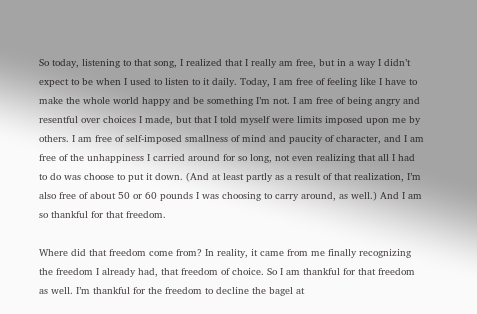So today, listening to that song, I realized that I really am free, but in a way I didn’t expect to be when I used to listen to it daily. Today, I am free of feeling like I have to make the whole world happy and be something I’m not. I am free of being angry and resentful over choices I made, but that I told myself were limits imposed upon me by others. I am free of self-imposed smallness of mind and paucity of character, and I am free of the unhappiness I carried around for so long, not even realizing that all I had to do was choose to put it down. (And at least partly as a result of that realization, I’m also free of about 50 or 60 pounds I was choosing to carry around, as well.) And I am so thankful for that freedom.

Where did that freedom come from? In reality, it came from me finally recognizing the freedom I already had, that freedom of choice. So I am thankful for that freedom as well. I’m thankful for the freedom to decline the bagel at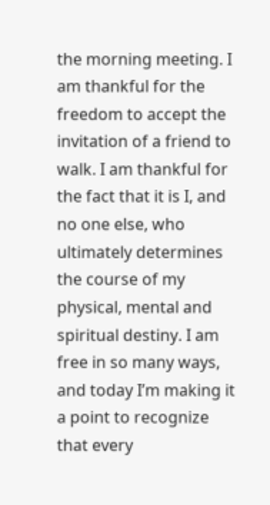the morning meeting. I am thankful for the freedom to accept the invitation of a friend to walk. I am thankful for the fact that it is I, and no one else, who ultimately determines the course of my physical, mental and spiritual destiny. I am free in so many ways, and today I’m making it a point to recognize that every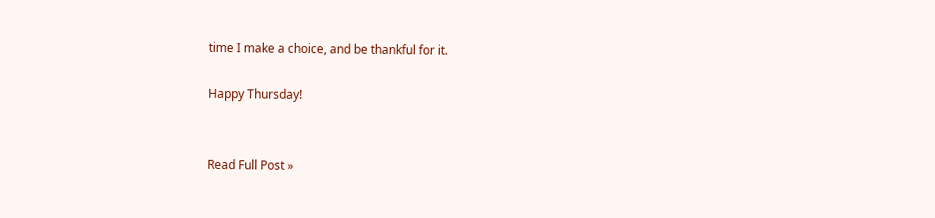time I make a choice, and be thankful for it.

Happy Thursday!


Read Full Post »